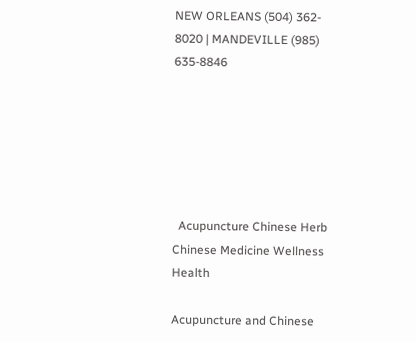NEW ORLEANS (504) 362- 8020 | MANDEVILLE (985) 635-8846






  Acupuncture Chinese Herb Chinese Medicine Wellness Health

Acupuncture and Chinese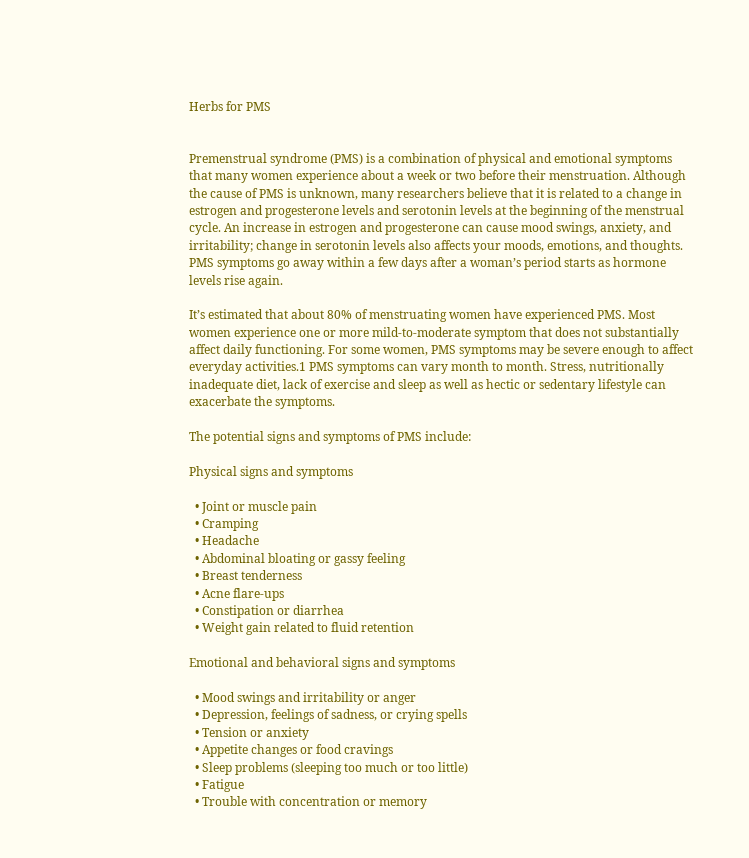Herbs for PMS


Premenstrual syndrome (PMS) is a combination of physical and emotional symptoms that many women experience about a week or two before their menstruation. Although the cause of PMS is unknown, many researchers believe that it is related to a change in estrogen and progesterone levels and serotonin levels at the beginning of the menstrual cycle. An increase in estrogen and progesterone can cause mood swings, anxiety, and irritability; change in serotonin levels also affects your moods, emotions, and thoughts. PMS symptoms go away within a few days after a woman’s period starts as hormone levels rise again.

It’s estimated that about 80% of menstruating women have experienced PMS. Most women experience one or more mild-to-moderate symptom that does not substantially affect daily functioning. For some women, PMS symptoms may be severe enough to affect everyday activities.1 PMS symptoms can vary month to month. Stress, nutritionally inadequate diet, lack of exercise and sleep as well as hectic or sedentary lifestyle can exacerbate the symptoms.

The potential signs and symptoms of PMS include:

Physical signs and symptoms

  • Joint or muscle pain
  • Cramping
  • Headache
  • Abdominal bloating or gassy feeling
  • Breast tenderness
  • Acne flare-ups
  • Constipation or diarrhea
  • Weight gain related to fluid retention

Emotional and behavioral signs and symptoms

  • Mood swings and irritability or anger
  • Depression, feelings of sadness, or crying spells
  • Tension or anxiety
  • Appetite changes or food cravings
  • Sleep problems (sleeping too much or too little)
  • Fatigue
  • Trouble with concentration or memory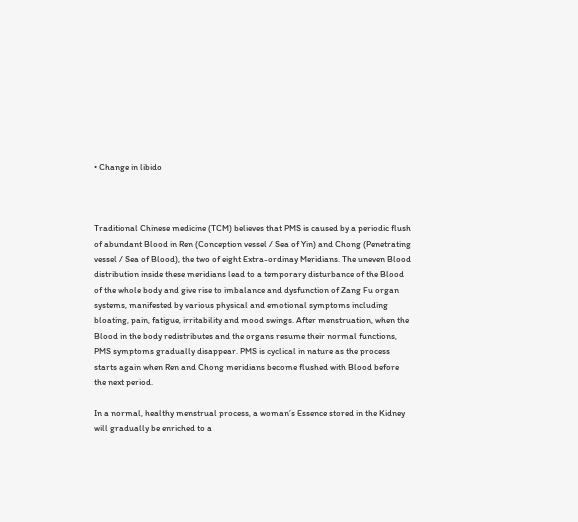• Change in libido



Traditional Chinese medicine (TCM) believes that PMS is caused by a periodic flush of abundant Blood in Ren (Conception vessel / Sea of Yin) and Chong (Penetrating vessel / Sea of Blood), the two of eight Extra-ordinay Meridians. The uneven Blood distribution inside these meridians lead to a temporary disturbance of the Blood of the whole body and give rise to imbalance and dysfunction of Zang Fu organ systems, manifested by various physical and emotional symptoms including bloating, pain, fatigue, irritability and mood swings. After menstruation, when the Blood in the body redistributes and the organs resume their normal functions, PMS symptoms gradually disappear. PMS is cyclical in nature as the process starts again when Ren and Chong meridians become flushed with Blood before the next period.

In a normal, healthy menstrual process, a woman’s Essence stored in the Kidney will gradually be enriched to a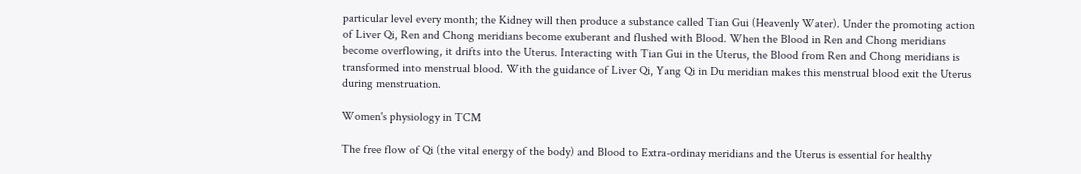particular level every month; the Kidney will then produce a substance called Tian Gui (Heavenly Water). Under the promoting action of Liver Qi, Ren and Chong meridians become exuberant and flushed with Blood. When the Blood in Ren and Chong meridians become overflowing, it drifts into the Uterus. Interacting with Tian Gui in the Uterus, the Blood from Ren and Chong meridians is transformed into menstrual blood. With the guidance of Liver Qi, Yang Qi in Du meridian makes this menstrual blood exit the Uterus during menstruation.

Women's physiology in TCM

The free flow of Qi (the vital energy of the body) and Blood to Extra-ordinay meridians and the Uterus is essential for healthy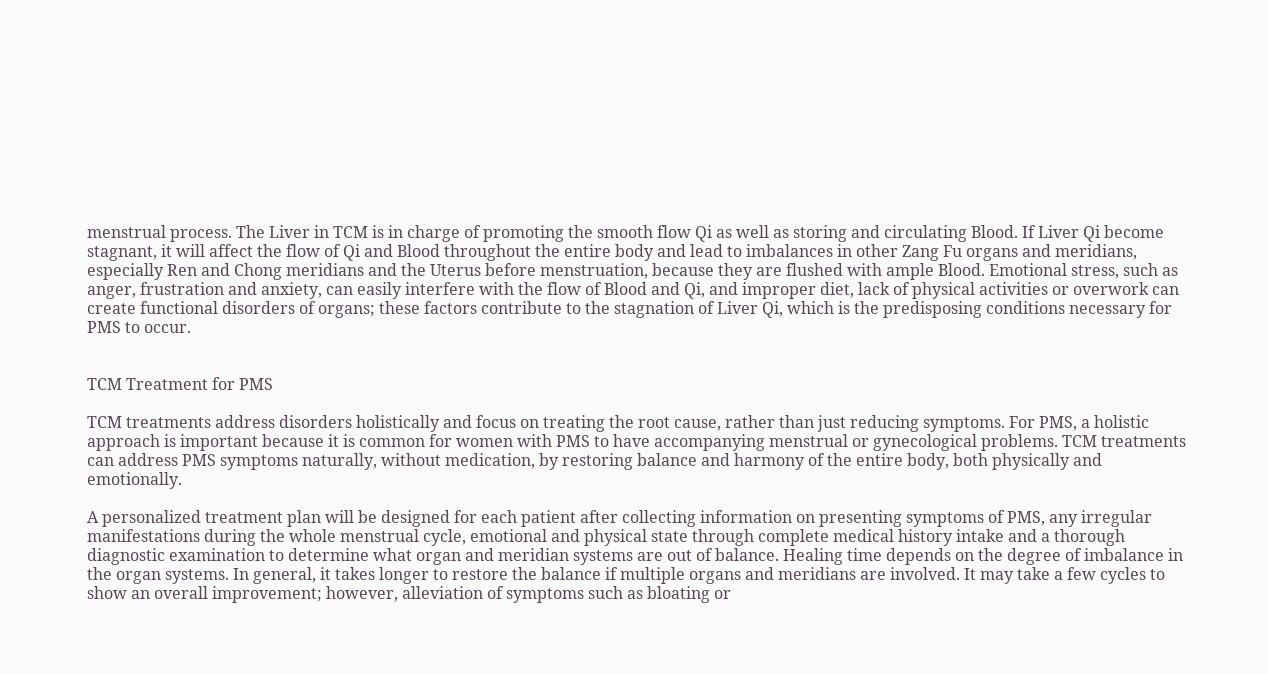menstrual process. The Liver in TCM is in charge of promoting the smooth flow Qi as well as storing and circulating Blood. If Liver Qi become stagnant, it will affect the flow of Qi and Blood throughout the entire body and lead to imbalances in other Zang Fu organs and meridians, especially Ren and Chong meridians and the Uterus before menstruation, because they are flushed with ample Blood. Emotional stress, such as anger, frustration and anxiety, can easily interfere with the flow of Blood and Qi, and improper diet, lack of physical activities or overwork can create functional disorders of organs; these factors contribute to the stagnation of Liver Qi, which is the predisposing conditions necessary for PMS to occur.


TCM Treatment for PMS

TCM treatments address disorders holistically and focus on treating the root cause, rather than just reducing symptoms. For PMS, a holistic approach is important because it is common for women with PMS to have accompanying menstrual or gynecological problems. TCM treatments can address PMS symptoms naturally, without medication, by restoring balance and harmony of the entire body, both physically and emotionally.

A personalized treatment plan will be designed for each patient after collecting information on presenting symptoms of PMS, any irregular manifestations during the whole menstrual cycle, emotional and physical state through complete medical history intake and a thorough diagnostic examination to determine what organ and meridian systems are out of balance. Healing time depends on the degree of imbalance in the organ systems. In general, it takes longer to restore the balance if multiple organs and meridians are involved. It may take a few cycles to show an overall improvement; however, alleviation of symptoms such as bloating or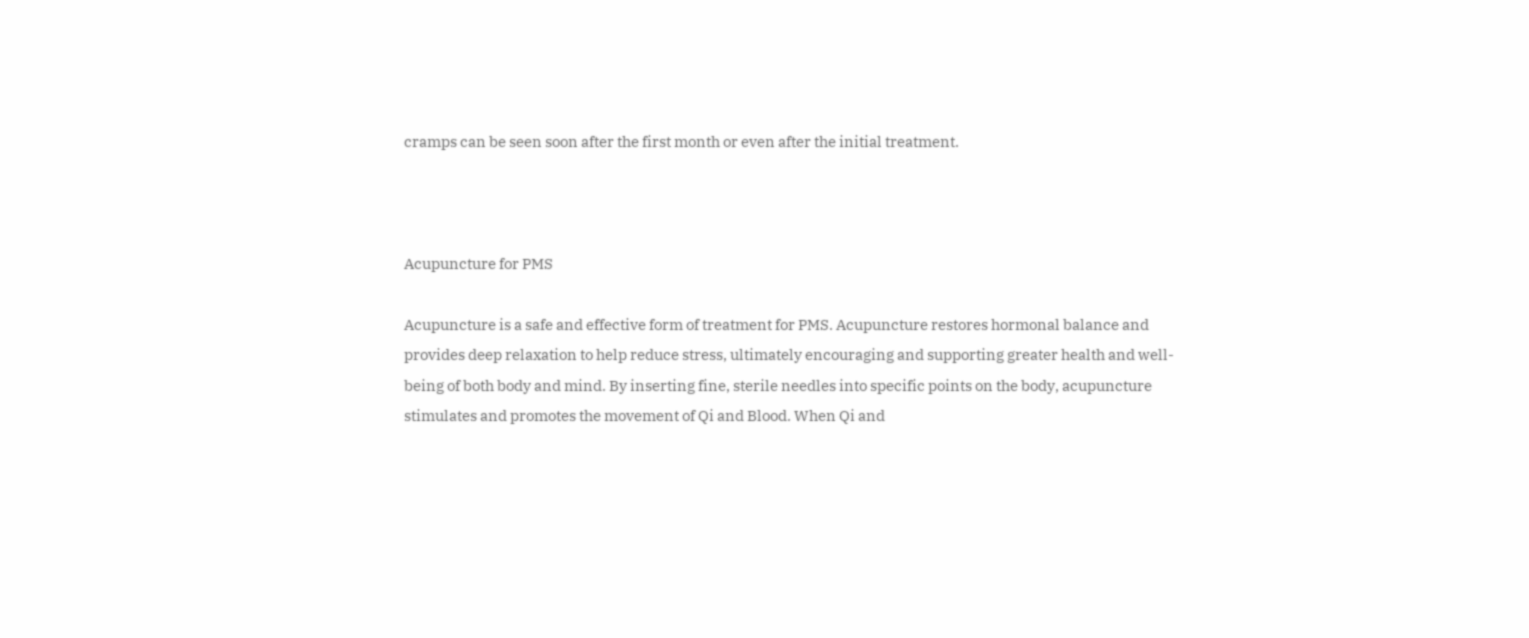cramps can be seen soon after the first month or even after the initial treatment.



Acupuncture for PMS

Acupuncture is a safe and effective form of treatment for PMS. Acupuncture restores hormonal balance and provides deep relaxation to help reduce stress, ultimately encouraging and supporting greater health and well-being of both body and mind. By inserting fine, sterile needles into specific points on the body, acupuncture stimulates and promotes the movement of Qi and Blood. When Qi and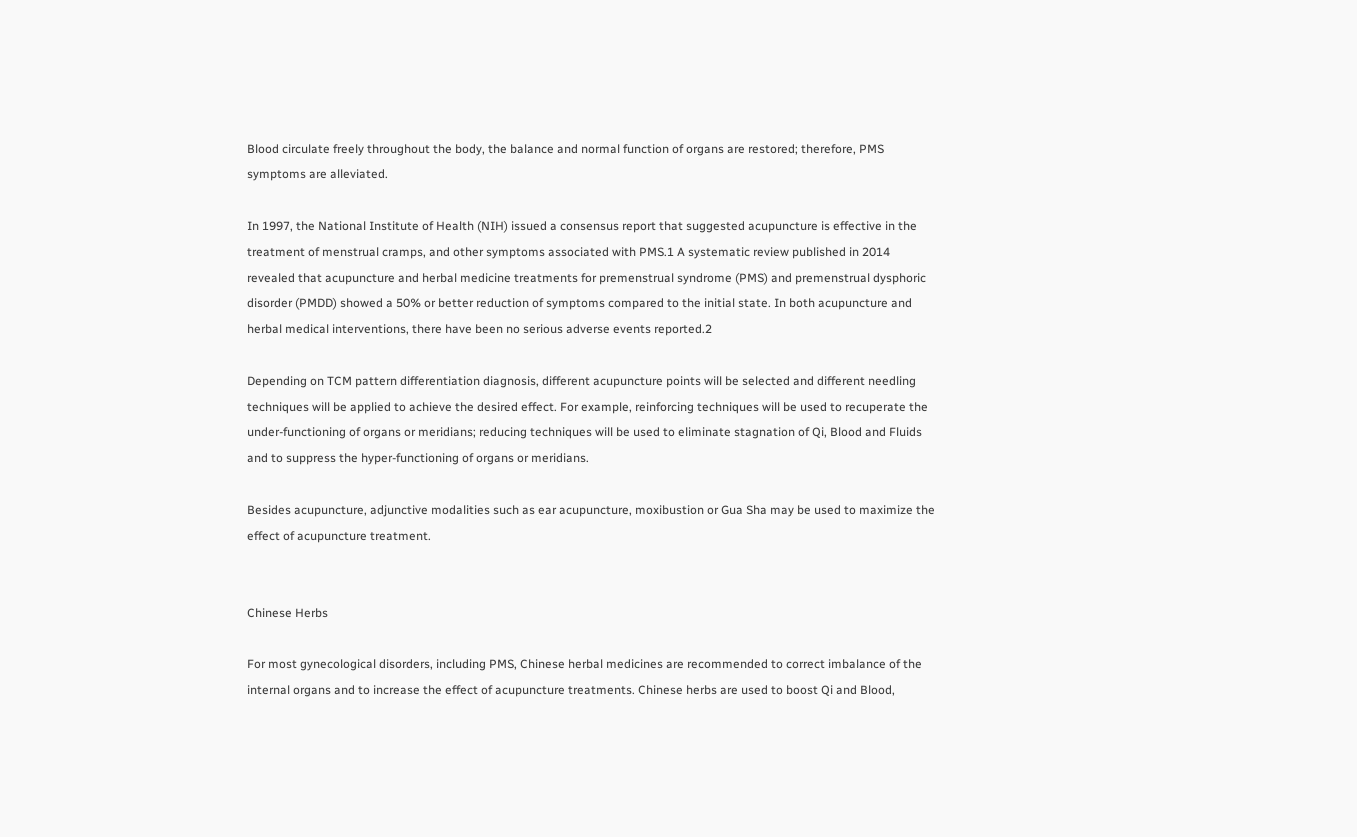Blood circulate freely throughout the body, the balance and normal function of organs are restored; therefore, PMS symptoms are alleviated.

In 1997, the National Institute of Health (NIH) issued a consensus report that suggested acupuncture is effective in the treatment of menstrual cramps, and other symptoms associated with PMS.1 A systematic review published in 2014 revealed that acupuncture and herbal medicine treatments for premenstrual syndrome (PMS) and premenstrual dysphoric disorder (PMDD) showed a 50% or better reduction of symptoms compared to the initial state. In both acupuncture and herbal medical interventions, there have been no serious adverse events reported.2

Depending on TCM pattern differentiation diagnosis, different acupuncture points will be selected and different needling techniques will be applied to achieve the desired effect. For example, reinforcing techniques will be used to recuperate the under-functioning of organs or meridians; reducing techniques will be used to eliminate stagnation of Qi, Blood and Fluids and to suppress the hyper-functioning of organs or meridians.

Besides acupuncture, adjunctive modalities such as ear acupuncture, moxibustion or Gua Sha may be used to maximize the effect of acupuncture treatment.


Chinese Herbs

For most gynecological disorders, including PMS, Chinese herbal medicines are recommended to correct imbalance of the internal organs and to increase the effect of acupuncture treatments. Chinese herbs are used to boost Qi and Blood,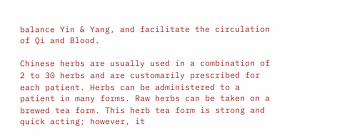balance Yin & Yang, and facilitate the circulation of Qi and Blood.

Chinese herbs are usually used in a combination of 2 to 30 herbs and are customarily prescribed for each patient. Herbs can be administered to a patient in many forms. Raw herbs can be taken on a brewed tea form. This herb tea form is strong and quick acting; however, it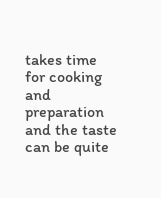takes time for cooking and preparation and the taste can be quite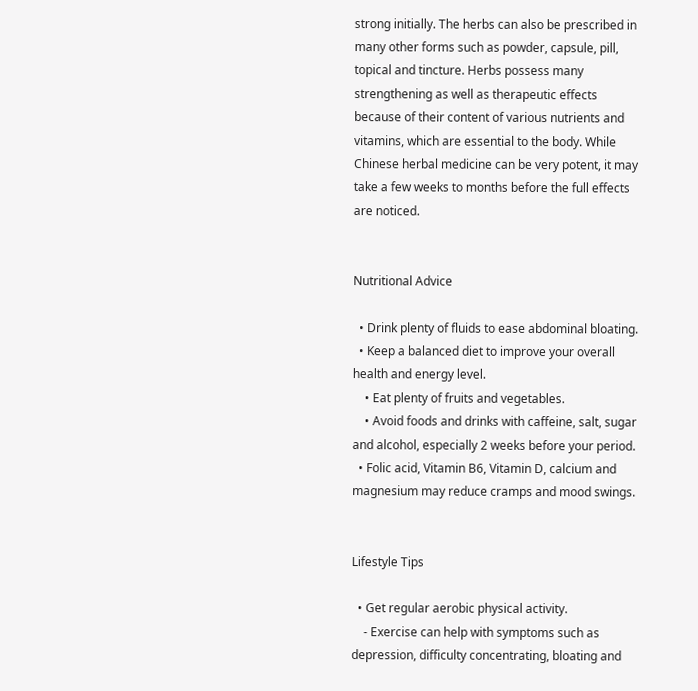strong initially. The herbs can also be prescribed in many other forms such as powder, capsule, pill, topical and tincture. Herbs possess many strengthening as well as therapeutic effects because of their content of various nutrients and vitamins, which are essential to the body. While Chinese herbal medicine can be very potent, it may take a few weeks to months before the full effects are noticed.


Nutritional Advice

  • Drink plenty of fluids to ease abdominal bloating.
  • Keep a balanced diet to improve your overall health and energy level.
    • Eat plenty of fruits and vegetables.
    • Avoid foods and drinks with caffeine, salt, sugar and alcohol, especially 2 weeks before your period.
  • Folic acid, Vitamin B6, Vitamin D, calcium and magnesium may reduce cramps and mood swings.


Lifestyle Tips

  • Get regular aerobic physical activity.
    - Exercise can help with symptoms such as depression, difficulty concentrating, bloating and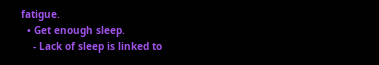fatigue.
  • Get enough sleep.
    - Lack of sleep is linked to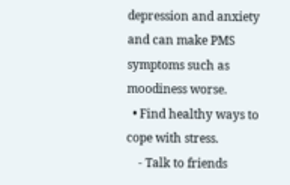depression and anxiety and can make PMS symptoms such as moodiness worse.
  • Find healthy ways to cope with stress.
    - Talk to friends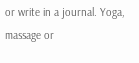or write in a journal. Yoga, massage or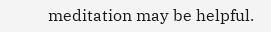meditation may be helpful.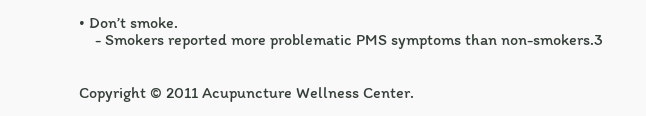• Don’t smoke.
    - Smokers reported more problematic PMS symptoms than non-smokers.3


Copyright © 2011 Acupuncture Wellness Center.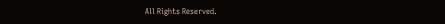All Rights Reserved.